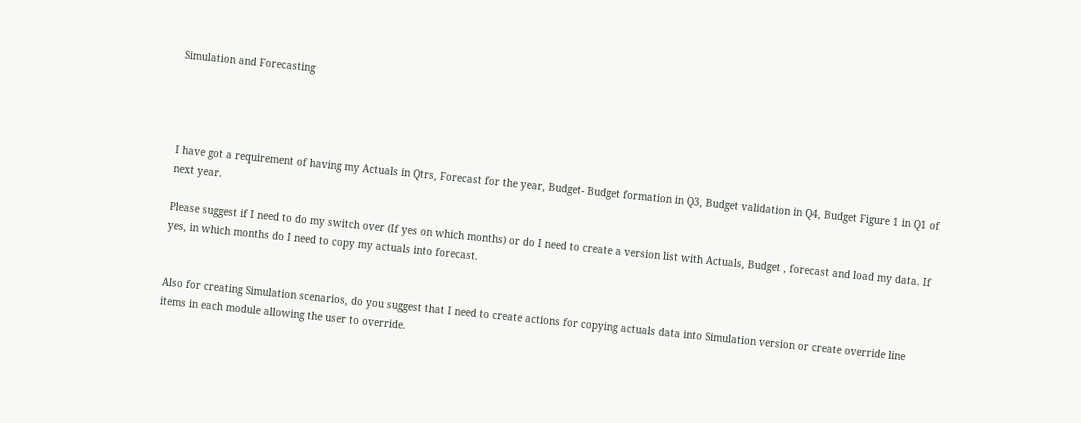Simulation and Forecasting




I have got a requirement of having my Actuals in Qtrs, Forecast for the year, Budget- Budget formation in Q3, Budget validation in Q4, Budget Figure 1 in Q1 of next year.

Please suggest if I need to do my switch over (If yes on which months) or do I need to create a version list with Actuals, Budget , forecast and load my data. If yes, in which months do I need to copy my actuals into forecast.


Also for creating Simulation scenarios, do you suggest that I need to create actions for copying actuals data into Simulation version or create override line items in each module allowing the user to override.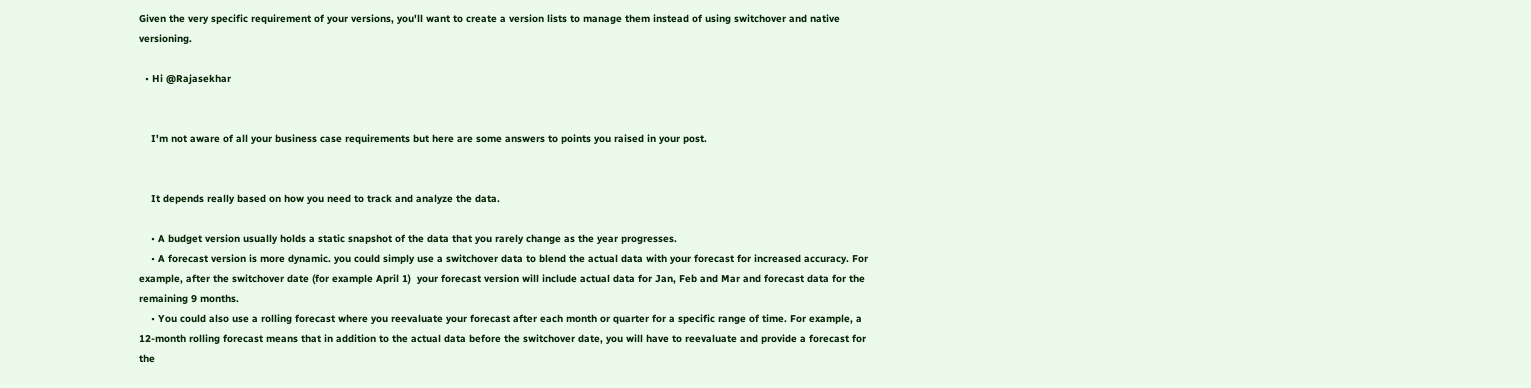Given the very specific requirement of your versions, you'll want to create a version lists to manage them instead of using switchover and native versioning.

  • Hi @Rajasekhar


    I'm not aware of all your business case requirements but here are some answers to points you raised in your post.


    It depends really based on how you need to track and analyze the data.

    • A budget version usually holds a static snapshot of the data that you rarely change as the year progresses.
    • A forecast version is more dynamic. you could simply use a switchover data to blend the actual data with your forecast for increased accuracy. For example, after the switchover date (for example April 1)  your forecast version will include actual data for Jan, Feb and Mar and forecast data for the remaining 9 months.
    • You could also use a rolling forecast where you reevaluate your forecast after each month or quarter for a specific range of time. For example, a 12-month rolling forecast means that in addition to the actual data before the switchover date, you will have to reevaluate and provide a forecast for the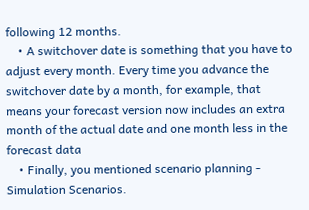following 12 months.
    • A switchover date is something that you have to adjust every month. Every time you advance the switchover date by a month, for example, that means your forecast version now includes an extra month of the actual date and one month less in the forecast data
    • Finally, you mentioned scenario planning - Simulation Scenarios.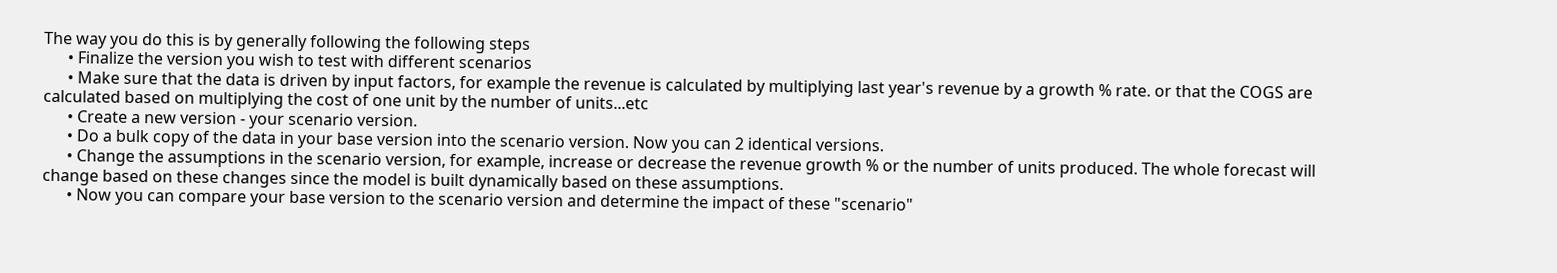The way you do this is by generally following the following steps
      • Finalize the version you wish to test with different scenarios
      • Make sure that the data is driven by input factors, for example the revenue is calculated by multiplying last year's revenue by a growth % rate. or that the COGS are calculated based on multiplying the cost of one unit by the number of units...etc
      • Create a new version - your scenario version.
      • Do a bulk copy of the data in your base version into the scenario version. Now you can 2 identical versions.
      • Change the assumptions in the scenario version, for example, increase or decrease the revenue growth % or the number of units produced. The whole forecast will change based on these changes since the model is built dynamically based on these assumptions.
      • Now you can compare your base version to the scenario version and determine the impact of these "scenario"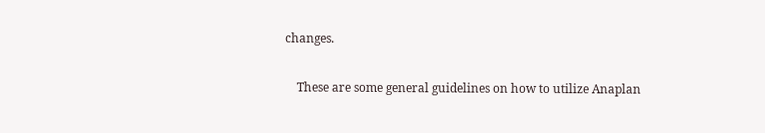changes.

    These are some general guidelines on how to utilize Anaplan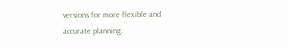versions for more flexible and accurate planning.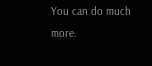You can do much more.